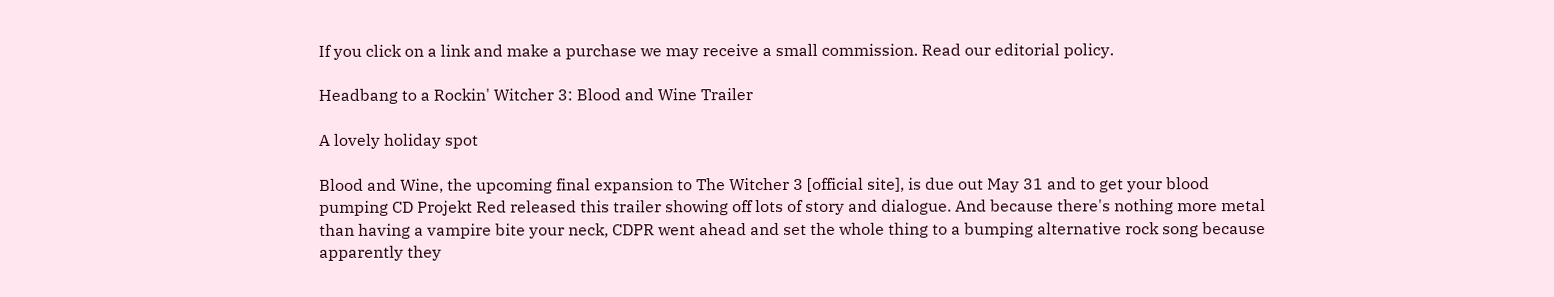If you click on a link and make a purchase we may receive a small commission. Read our editorial policy.

Headbang to a Rockin' Witcher 3: Blood and Wine Trailer

A lovely holiday spot

Blood and Wine, the upcoming final expansion to The Witcher 3 [official site], is due out May 31 and to get your blood pumping CD Projekt Red released this trailer showing off lots of story and dialogue. And because there's nothing more metal than having a vampire bite your neck, CDPR went ahead and set the whole thing to a bumping alternative rock song because apparently they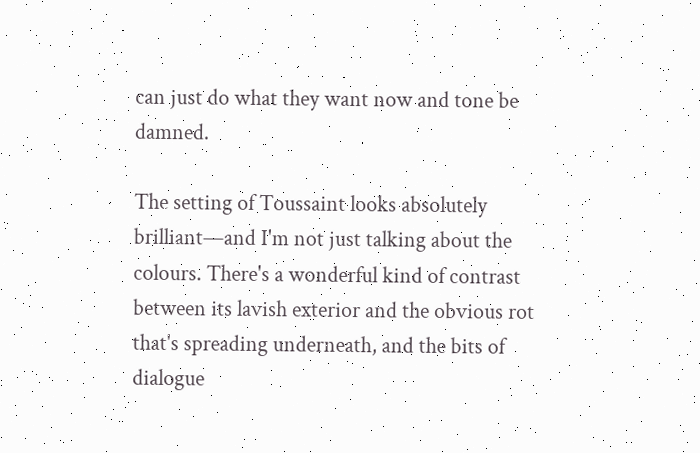can just do what they want now and tone be damned.

The setting of Toussaint looks absolutely brilliant—and I'm not just talking about the colours. There's a wonderful kind of contrast between its lavish exterior and the obvious rot that's spreading underneath, and the bits of dialogue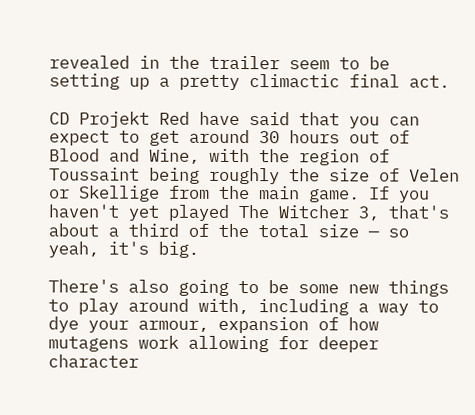revealed in the trailer seem to be setting up a pretty climactic final act.

CD Projekt Red have said that you can expect to get around 30 hours out of Blood and Wine, with the region of Toussaint being roughly the size of Velen or Skellige from the main game. If you haven't yet played The Witcher 3, that's about a third of the total size — so yeah, it's big.

There's also going to be some new things to play around with, including a way to dye your armour, expansion of how mutagens work allowing for deeper character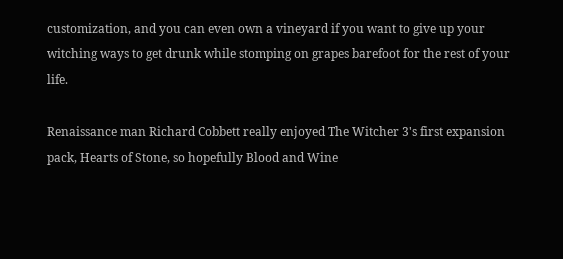customization, and you can even own a vineyard if you want to give up your witching ways to get drunk while stomping on grapes barefoot for the rest of your life.

Renaissance man Richard Cobbett really enjoyed The Witcher 3's first expansion pack, Hearts of Stone, so hopefully Blood and Wine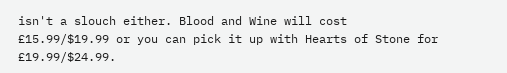isn't a slouch either. Blood and Wine will cost £15.99/$19.99 or you can pick it up with Hearts of Stone for £19.99/$24.99.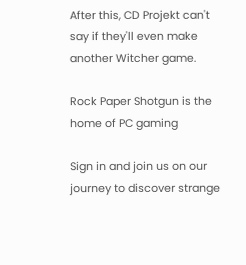After this, CD Projekt can't say if they'll even make another Witcher game.

Rock Paper Shotgun is the home of PC gaming

Sign in and join us on our journey to discover strange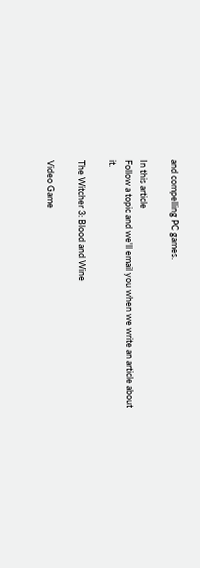and compelling PC games.

In this article
Follow a topic and we'll email you when we write an article about it.

The Witcher 3: Blood and Wine

Video Game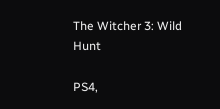The Witcher 3: Wild Hunt

PS4,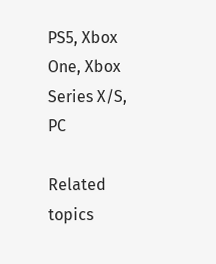PS5, Xbox One, Xbox Series X/S, PC

Related topics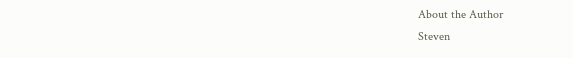About the Author
Steven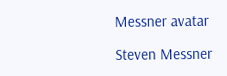Messner avatar

Steven Messner